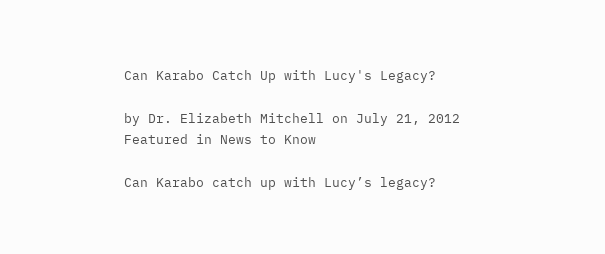Can Karabo Catch Up with Lucy's Legacy?

by Dr. Elizabeth Mitchell on July 21, 2012
Featured in News to Know

Can Karabo catch up with Lucy’s legacy?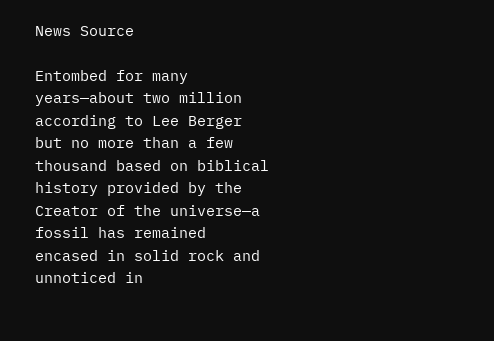News Source

Entombed for many years—about two million according to Lee Berger but no more than a few thousand based on biblical history provided by the Creator of the universe—a fossil has remained encased in solid rock and unnoticed in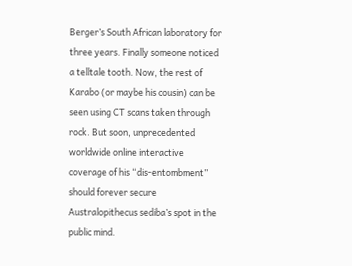Berger’s South African laboratory for three years. Finally someone noticed a telltale tooth. Now, the rest of Karabo (or maybe his cousin) can be seen using CT scans taken through rock. But soon, unprecedented worldwide online interactive coverage of his “dis-entombment” should forever secure Australopithecus sediba’s spot in the public mind.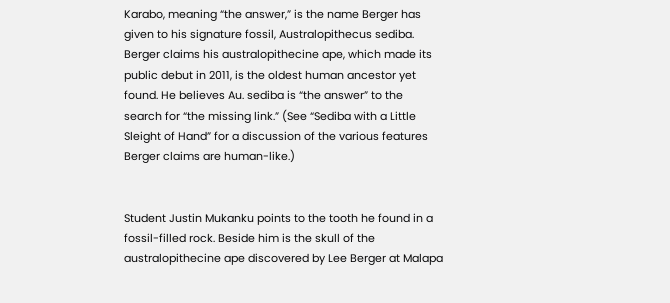Karabo, meaning “the answer,” is the name Berger has given to his signature fossil, Australopithecus sediba. Berger claims his australopithecine ape, which made its public debut in 2011, is the oldest human ancestor yet found. He believes Au. sediba is “the answer” to the search for “the missing link.” (See “Sediba with a Little Sleight of Hand” for a discussion of the various features Berger claims are human-like.)


Student Justin Mukanku points to the tooth he found in a fossil-filled rock. Beside him is the skull of the australopithecine ape discovered by Lee Berger at Malapa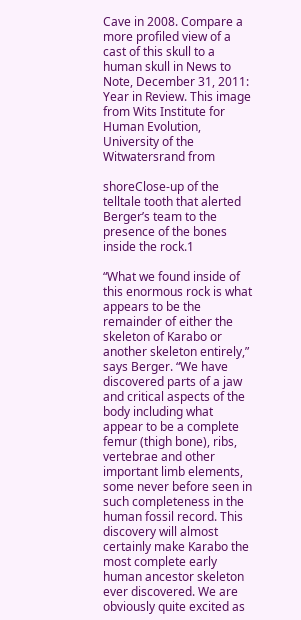Cave in 2008. Compare a more profiled view of a cast of this skull to a human skull in News to Note, December 31, 2011: Year in Review. This image from Wits Institute for Human Evolution, University of the Witwatersrand from

shoreClose-up of the telltale tooth that alerted Berger’s team to the presence of the bones inside the rock.1

“What we found inside of this enormous rock is what appears to be the remainder of either the skeleton of Karabo or another skeleton entirely,” says Berger. “We have discovered parts of a jaw and critical aspects of the body including what appear to be a complete femur (thigh bone), ribs, vertebrae and other important limb elements, some never before seen in such completeness in the human fossil record. This discovery will almost certainly make Karabo the most complete early human ancestor skeleton ever discovered. We are obviously quite excited as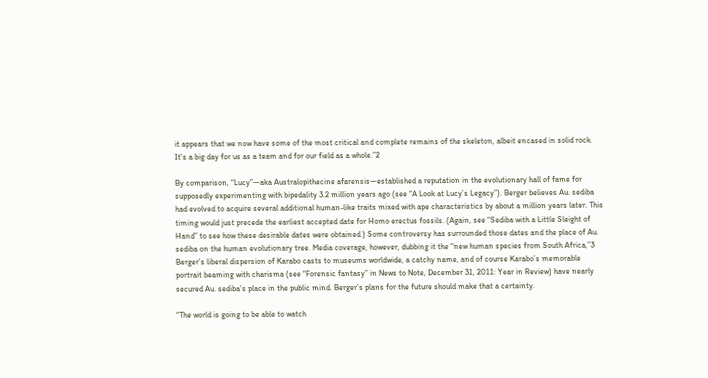it appears that we now have some of the most critical and complete remains of the skeleton, albeit encased in solid rock. It's a big day for us as a team and for our field as a whole.”2

By comparison, “Lucy”—aka Australopithecine afarensis—established a reputation in the evolutionary hall of fame for supposedly experimenting with bipedality 3.2 million years ago (see “A Look at Lucy’s Legacy”). Berger believes Au. sediba had evolved to acquire several additional human-like traits mixed with ape characteristics by about a million years later. This timing would just precede the earliest accepted date for Homo erectus fossils. (Again, see “Sediba with a Little Sleight of Hand” to see how these desirable dates were obtained.) Some controversy has surrounded those dates and the place of Au. sediba on the human evolutionary tree. Media coverage, however, dubbing it the “new human species from South Africa,”3 Berger’s liberal dispersion of Karabo casts to museums worldwide, a catchy name, and of course Karabo’s memorable portrait beaming with charisma (see “Forensic fantasy” in News to Note, December 31, 2011: Year in Review) have nearly secured Au. sediba’s place in the public mind. Berger’s plans for the future should make that a certainty.

“The world is going to be able to watch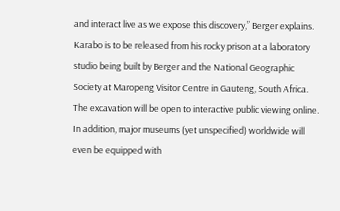and interact live as we expose this discovery,” Berger explains. Karabo is to be released from his rocky prison at a laboratory studio being built by Berger and the National Geographic Society at Maropeng Visitor Centre in Gauteng, South Africa. The excavation will be open to interactive public viewing online. In addition, major museums (yet unspecified) worldwide will even be equipped with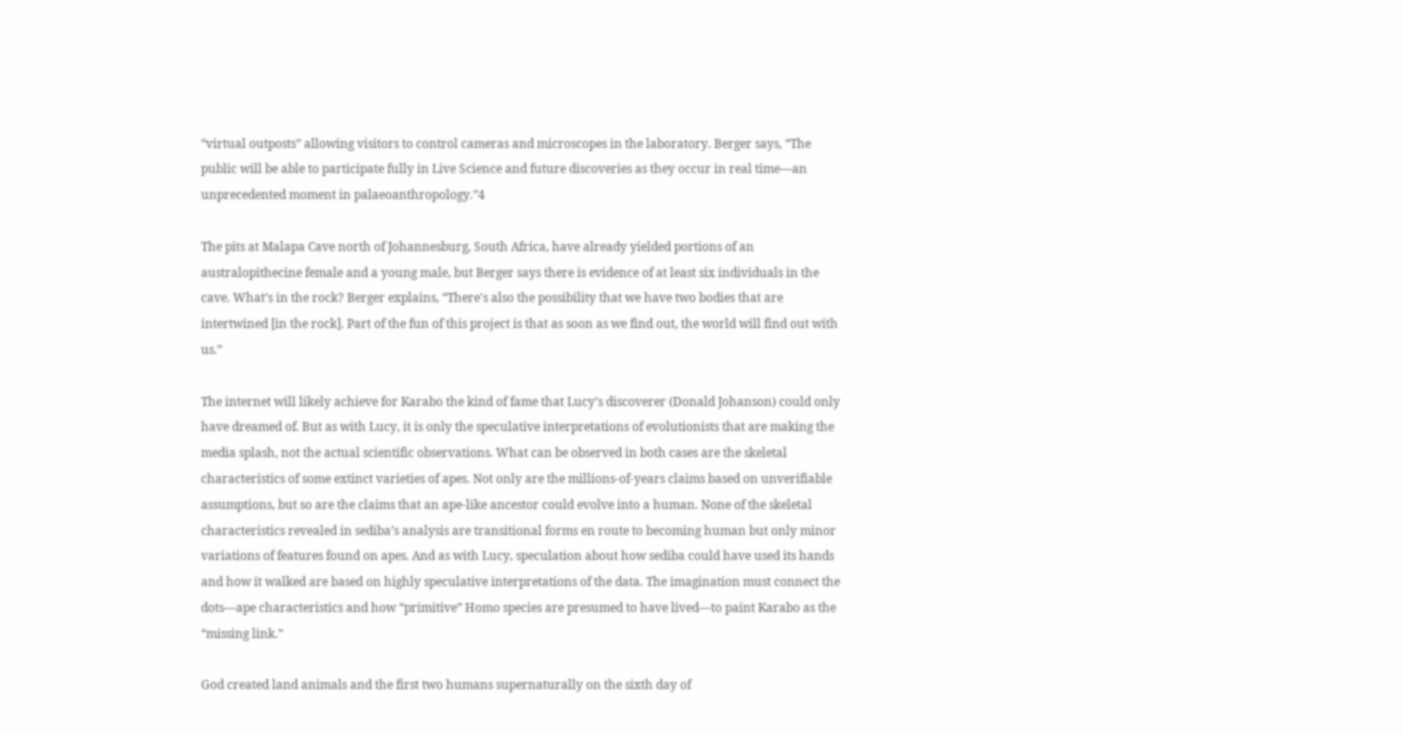“virtual outposts” allowing visitors to control cameras and microscopes in the laboratory. Berger says, “The public will be able to participate fully in Live Science and future discoveries as they occur in real time—an unprecedented moment in palaeoanthropology.”4

The pits at Malapa Cave north of Johannesburg, South Africa, have already yielded portions of an australopithecine female and a young male, but Berger says there is evidence of at least six individuals in the cave. What’s in the rock? Berger explains, “There's also the possibility that we have two bodies that are intertwined [in the rock]. Part of the fun of this project is that as soon as we find out, the world will find out with us.”

The internet will likely achieve for Karabo the kind of fame that Lucy’s discoverer (Donald Johanson) could only have dreamed of. But as with Lucy, it is only the speculative interpretations of evolutionists that are making the media splash, not the actual scientific observations. What can be observed in both cases are the skeletal characteristics of some extinct varieties of apes. Not only are the millions-of-years claims based on unverifiable assumptions, but so are the claims that an ape-like ancestor could evolve into a human. None of the skeletal characteristics revealed in sediba’s analysis are transitional forms en route to becoming human but only minor variations of features found on apes. And as with Lucy, speculation about how sediba could have used its hands and how it walked are based on highly speculative interpretations of the data. The imagination must connect the dots—ape characteristics and how “primitive” Homo species are presumed to have lived—to paint Karabo as the “missing link.”

God created land animals and the first two humans supernaturally on the sixth day of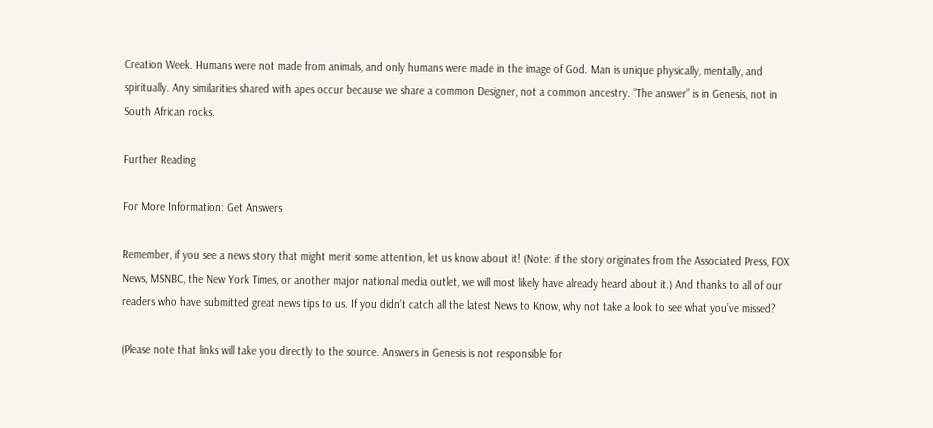Creation Week. Humans were not made from animals, and only humans were made in the image of God. Man is unique physically, mentally, and spiritually. Any similarities shared with apes occur because we share a common Designer, not a common ancestry. “The answer” is in Genesis, not in South African rocks.

Further Reading

For More Information: Get Answers

Remember, if you see a news story that might merit some attention, let us know about it! (Note: if the story originates from the Associated Press, FOX News, MSNBC, the New York Times, or another major national media outlet, we will most likely have already heard about it.) And thanks to all of our readers who have submitted great news tips to us. If you didn’t catch all the latest News to Know, why not take a look to see what you’ve missed?

(Please note that links will take you directly to the source. Answers in Genesis is not responsible for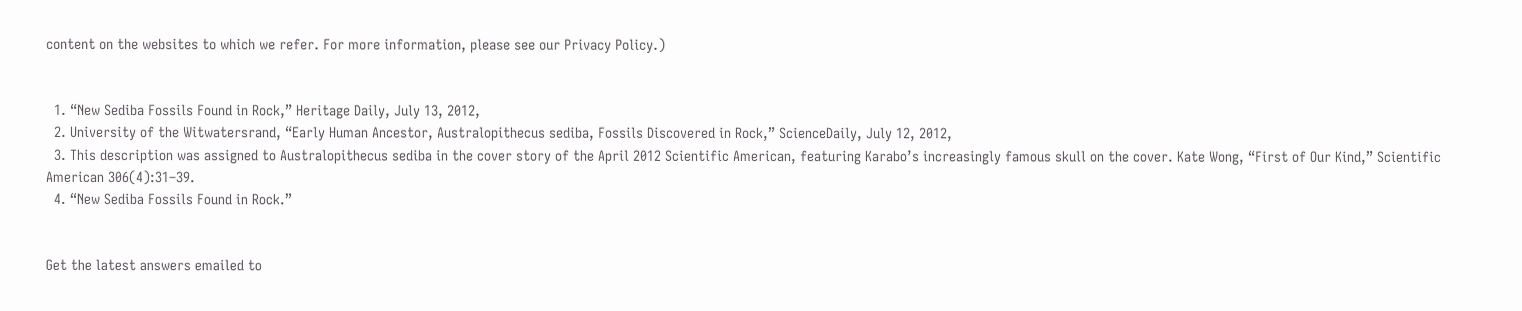content on the websites to which we refer. For more information, please see our Privacy Policy.)


  1. “New Sediba Fossils Found in Rock,” Heritage Daily, July 13, 2012,
  2. University of the Witwatersrand, “Early Human Ancestor, Australopithecus sediba, Fossils Discovered in Rock,” ScienceDaily, July 12, 2012,
  3. This description was assigned to Australopithecus sediba in the cover story of the April 2012 Scientific American, featuring Karabo’s increasingly famous skull on the cover. Kate Wong, “First of Our Kind,” Scientific American 306(4):31–39.
  4. “New Sediba Fossils Found in Rock.”


Get the latest answers emailed to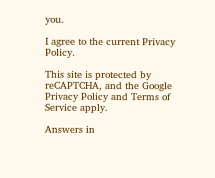you.

I agree to the current Privacy Policy.

This site is protected by reCAPTCHA, and the Google Privacy Policy and Terms of Service apply.

Answers in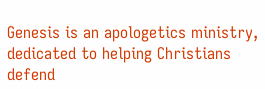Genesis is an apologetics ministry, dedicated to helping Christians defend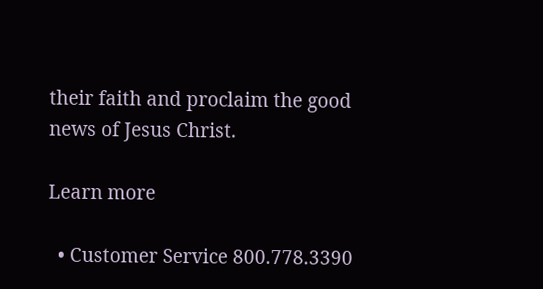their faith and proclaim the good news of Jesus Christ.

Learn more

  • Customer Service 800.778.3390